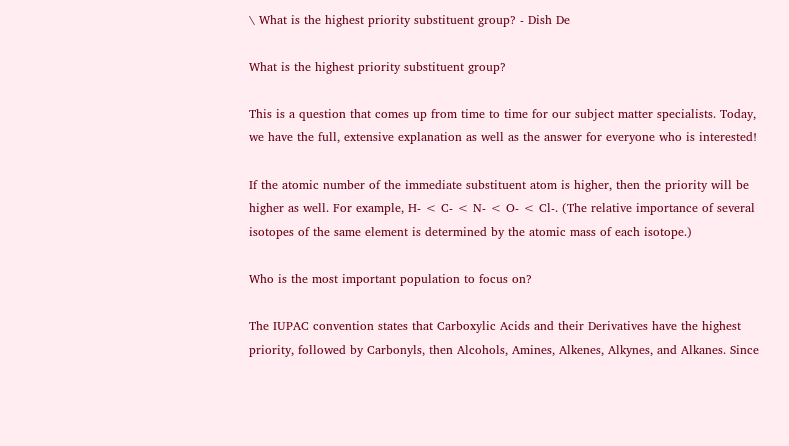\ What is the highest priority substituent group? - Dish De

What is the highest priority substituent group?

This is a question that comes up from time to time for our subject matter specialists. Today, we have the full, extensive explanation as well as the answer for everyone who is interested!

If the atomic number of the immediate substituent atom is higher, then the priority will be higher as well. For example, H- < C- < N- < O- < Cl-. (The relative importance of several isotopes of the same element is determined by the atomic mass of each isotope.)

Who is the most important population to focus on?

The IUPAC convention states that Carboxylic Acids and their Derivatives have the highest priority, followed by Carbonyls, then Alcohols, Amines, Alkenes, Alkynes, and Alkanes. Since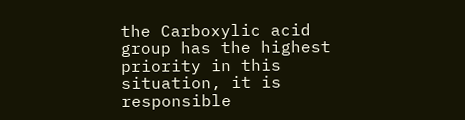the Carboxylic acid group has the highest priority in this situation, it is responsible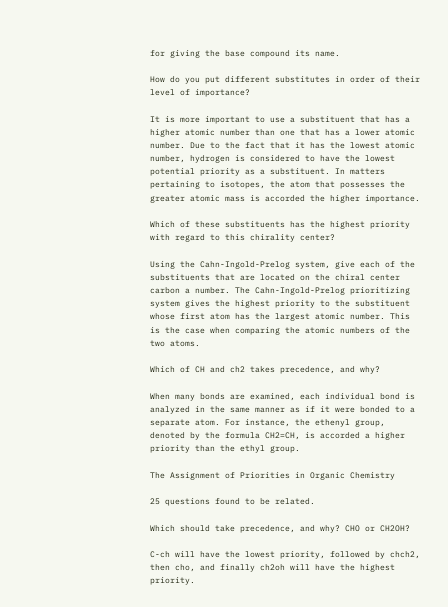for giving the base compound its name.

How do you put different substitutes in order of their level of importance?

It is more important to use a substituent that has a higher atomic number than one that has a lower atomic number. Due to the fact that it has the lowest atomic number, hydrogen is considered to have the lowest potential priority as a substituent. In matters pertaining to isotopes, the atom that possesses the greater atomic mass is accorded the higher importance.

Which of these substituents has the highest priority with regard to this chirality center?

Using the Cahn-Ingold-Prelog system, give each of the substituents that are located on the chiral center carbon a number. The Cahn-Ingold-Prelog prioritizing system gives the highest priority to the substituent whose first atom has the largest atomic number. This is the case when comparing the atomic numbers of the two atoms.

Which of CH and ch2 takes precedence, and why?

When many bonds are examined, each individual bond is analyzed in the same manner as if it were bonded to a separate atom. For instance, the ethenyl group, denoted by the formula CH2=CH, is accorded a higher priority than the ethyl group.

The Assignment of Priorities in Organic Chemistry

25 questions found to be related.

Which should take precedence, and why? CHO or CH2OH?

C-ch will have the lowest priority, followed by chch2, then cho, and finally ch2oh will have the highest priority.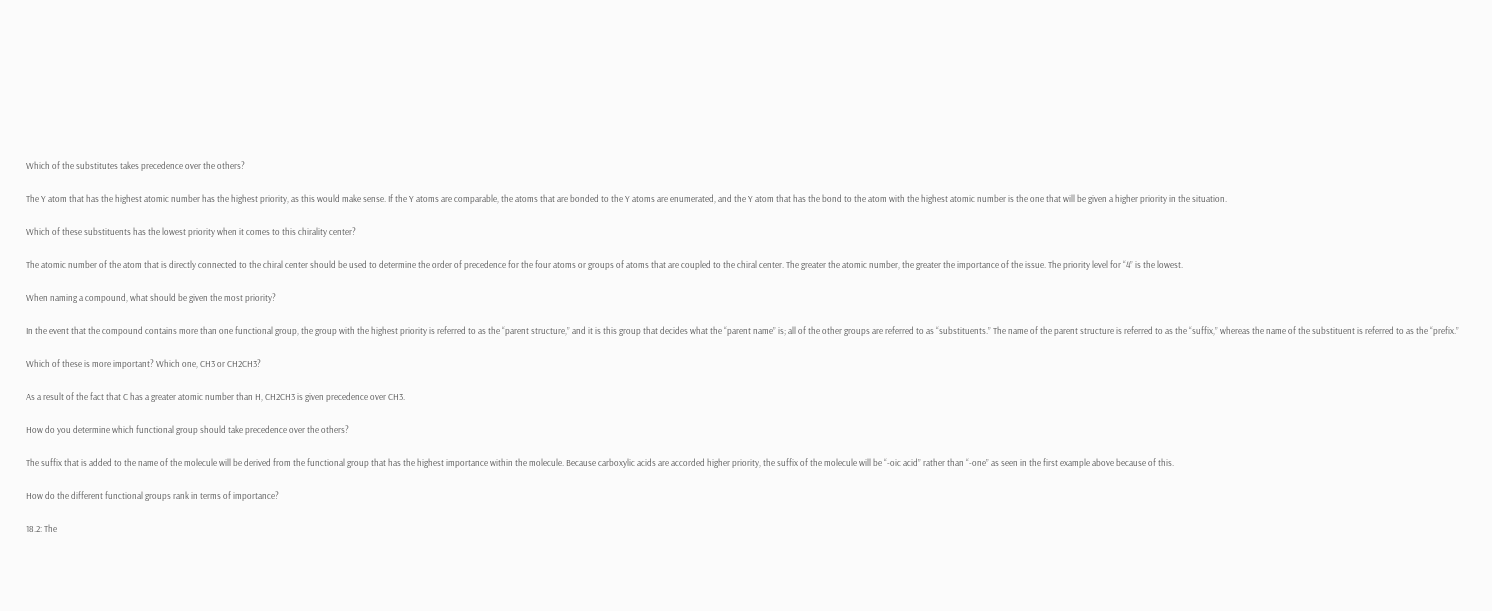Which of the substitutes takes precedence over the others?

The Y atom that has the highest atomic number has the highest priority, as this would make sense. If the Y atoms are comparable, the atoms that are bonded to the Y atoms are enumerated, and the Y atom that has the bond to the atom with the highest atomic number is the one that will be given a higher priority in the situation.

Which of these substituents has the lowest priority when it comes to this chirality center?

The atomic number of the atom that is directly connected to the chiral center should be used to determine the order of precedence for the four atoms or groups of atoms that are coupled to the chiral center. The greater the atomic number, the greater the importance of the issue. The priority level for “4” is the lowest.

When naming a compound, what should be given the most priority?

In the event that the compound contains more than one functional group, the group with the highest priority is referred to as the “parent structure,” and it is this group that decides what the “parent name” is; all of the other groups are referred to as “substituents.” The name of the parent structure is referred to as the “suffix,” whereas the name of the substituent is referred to as the “prefix.”

Which of these is more important? Which one, CH3 or CH2CH3?

As a result of the fact that C has a greater atomic number than H, CH2CH3 is given precedence over CH3.

How do you determine which functional group should take precedence over the others?

The suffix that is added to the name of the molecule will be derived from the functional group that has the highest importance within the molecule. Because carboxylic acids are accorded higher priority, the suffix of the molecule will be “-oic acid” rather than “-one” as seen in the first example above because of this.

How do the different functional groups rank in terms of importance?

18.2: The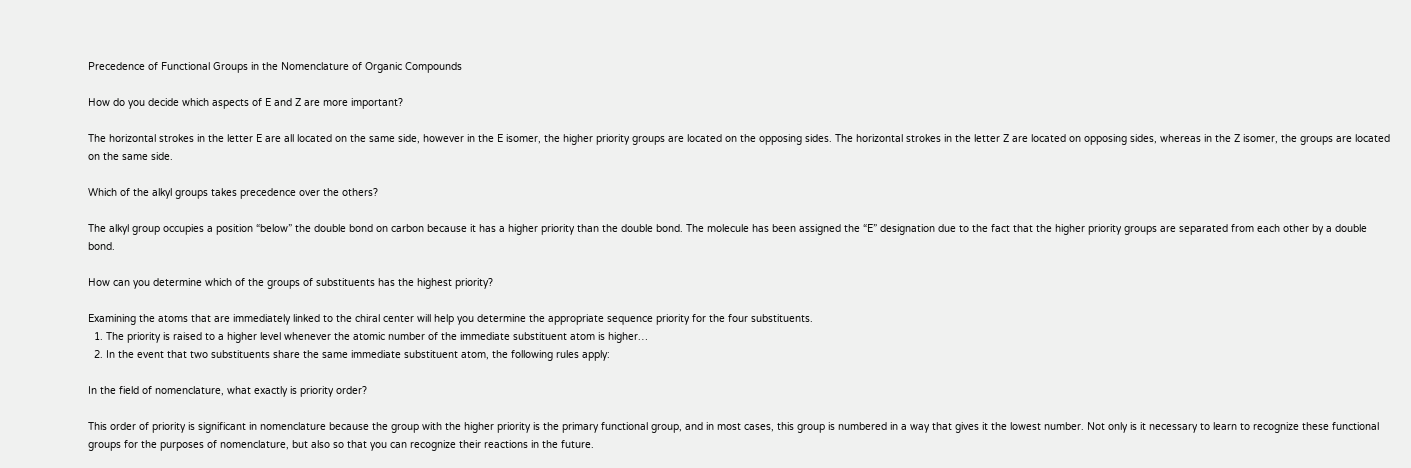Precedence of Functional Groups in the Nomenclature of Organic Compounds

How do you decide which aspects of E and Z are more important?

The horizontal strokes in the letter E are all located on the same side, however in the E isomer, the higher priority groups are located on the opposing sides. The horizontal strokes in the letter Z are located on opposing sides, whereas in the Z isomer, the groups are located on the same side.

Which of the alkyl groups takes precedence over the others?

The alkyl group occupies a position “below” the double bond on carbon because it has a higher priority than the double bond. The molecule has been assigned the “E” designation due to the fact that the higher priority groups are separated from each other by a double bond.

How can you determine which of the groups of substituents has the highest priority?

Examining the atoms that are immediately linked to the chiral center will help you determine the appropriate sequence priority for the four substituents.
  1. The priority is raised to a higher level whenever the atomic number of the immediate substituent atom is higher…
  2. In the event that two substituents share the same immediate substituent atom, the following rules apply:

In the field of nomenclature, what exactly is priority order?

This order of priority is significant in nomenclature because the group with the higher priority is the primary functional group, and in most cases, this group is numbered in a way that gives it the lowest number. Not only is it necessary to learn to recognize these functional groups for the purposes of nomenclature, but also so that you can recognize their reactions in the future.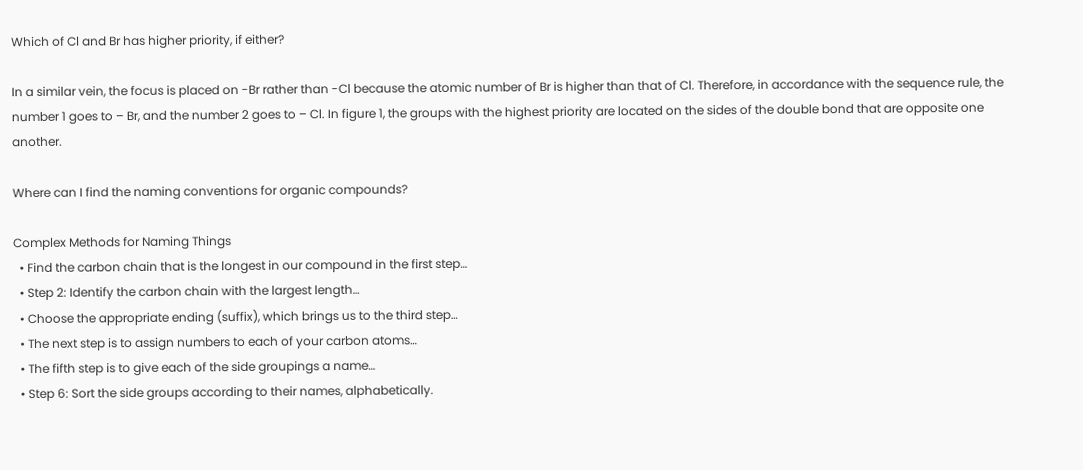Which of Cl and Br has higher priority, if either?

In a similar vein, the focus is placed on -Br rather than -Cl because the atomic number of Br is higher than that of Cl. Therefore, in accordance with the sequence rule, the number 1 goes to – Br, and the number 2 goes to – Cl. In figure 1, the groups with the highest priority are located on the sides of the double bond that are opposite one another.

Where can I find the naming conventions for organic compounds?

Complex Methods for Naming Things
  • Find the carbon chain that is the longest in our compound in the first step…
  • Step 2: Identify the carbon chain with the largest length…
  • Choose the appropriate ending (suffix), which brings us to the third step…
  • The next step is to assign numbers to each of your carbon atoms…
  • The fifth step is to give each of the side groupings a name…
  • Step 6: Sort the side groups according to their names, alphabetically.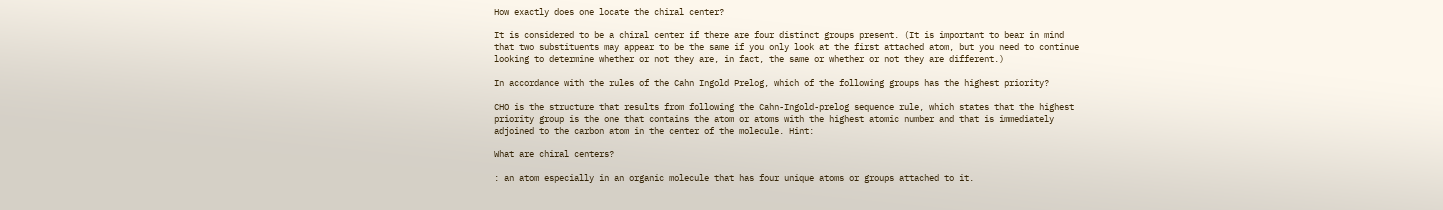How exactly does one locate the chiral center?

It is considered to be a chiral center if there are four distinct groups present. (It is important to bear in mind that two substituents may appear to be the same if you only look at the first attached atom, but you need to continue looking to determine whether or not they are, in fact, the same or whether or not they are different.)

In accordance with the rules of the Cahn Ingold Prelog, which of the following groups has the highest priority?

CHO is the structure that results from following the Cahn-Ingold-prelog sequence rule, which states that the highest priority group is the one that contains the atom or atoms with the highest atomic number and that is immediately adjoined to the carbon atom in the center of the molecule. Hint:

What are chiral centers?

: an atom especially in an organic molecule that has four unique atoms or groups attached to it.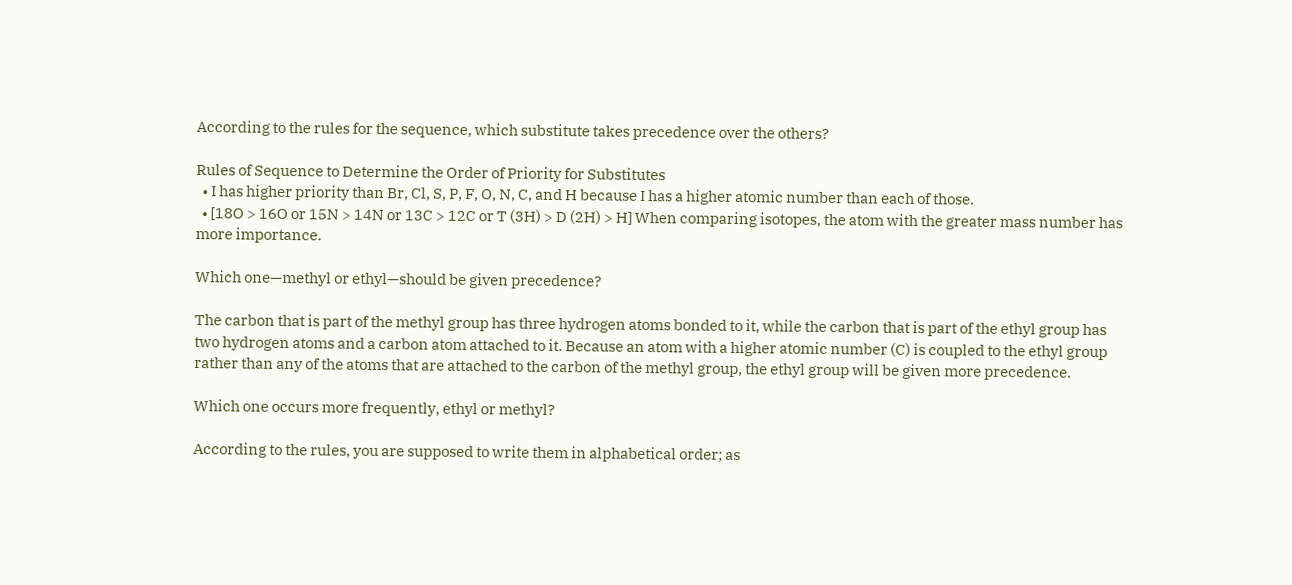According to the rules for the sequence, which substitute takes precedence over the others?

Rules of Sequence to Determine the Order of Priority for Substitutes
  • I has higher priority than Br, Cl, S, P, F, O, N, C, and H because I has a higher atomic number than each of those.
  • [18O > 16O or 15N > 14N or 13C > 12C or T (3H) > D (2H) > H] When comparing isotopes, the atom with the greater mass number has more importance.

Which one—methyl or ethyl—should be given precedence?

The carbon that is part of the methyl group has three hydrogen atoms bonded to it, while the carbon that is part of the ethyl group has two hydrogen atoms and a carbon atom attached to it. Because an atom with a higher atomic number (C) is coupled to the ethyl group rather than any of the atoms that are attached to the carbon of the methyl group, the ethyl group will be given more precedence.

Which one occurs more frequently, ethyl or methyl?

According to the rules, you are supposed to write them in alphabetical order; as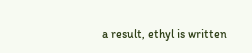a result, ethyl is written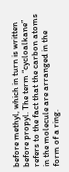before methyl, which in turn is written before propyl. The term “cycloalkane” refers to the fact that the carbon atoms in the molecule are arranged in the form of a ring.